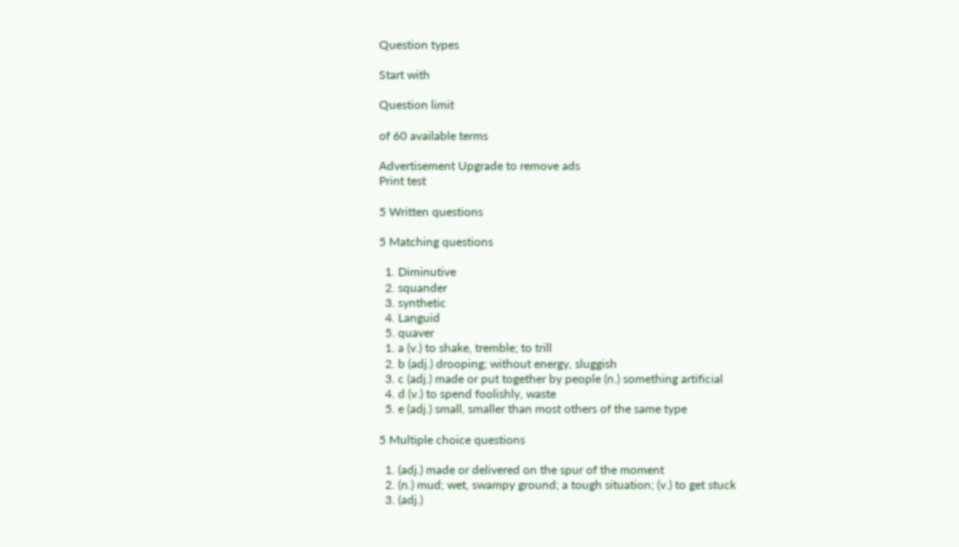Question types

Start with

Question limit

of 60 available terms

Advertisement Upgrade to remove ads
Print test

5 Written questions

5 Matching questions

  1. Diminutive
  2. squander
  3. synthetic
  4. Languid
  5. quaver
  1. a (v.) to shake, tremble; to trill
  2. b (adj.) drooping; without energy, sluggish
  3. c (adj.) made or put together by people (n.) something artificial
  4. d (v.) to spend foolishly, waste
  5. e (adj.) small, smaller than most others of the same type

5 Multiple choice questions

  1. (adj.) made or delivered on the spur of the moment
  2. (n.) mud; wet, swampy ground; a tough situation; (v.) to get stuck
  3. (adj.)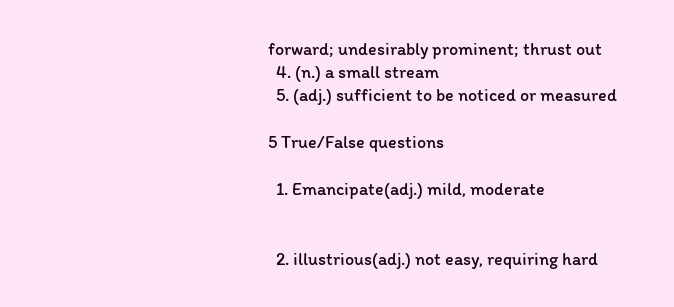forward; undesirably prominent; thrust out
  4. (n.) a small stream
  5. (adj.) sufficient to be noticed or measured

5 True/False questions

  1. Emancipate(adj.) mild, moderate


  2. illustrious(adj.) not easy, requiring hard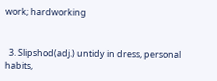work; hardworking


  3. Slipshod(adj.) untidy in dress, personal habits,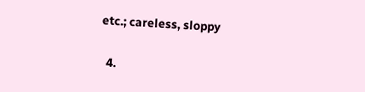etc.; careless, sloppy


  4.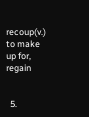recoup(v.) to make up for, regain


  5.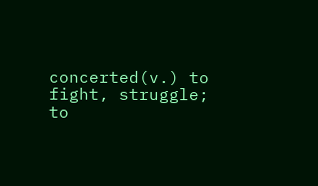concerted(v.) to fight, struggle; to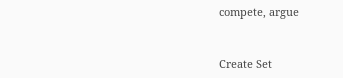compete, argue


Create Set